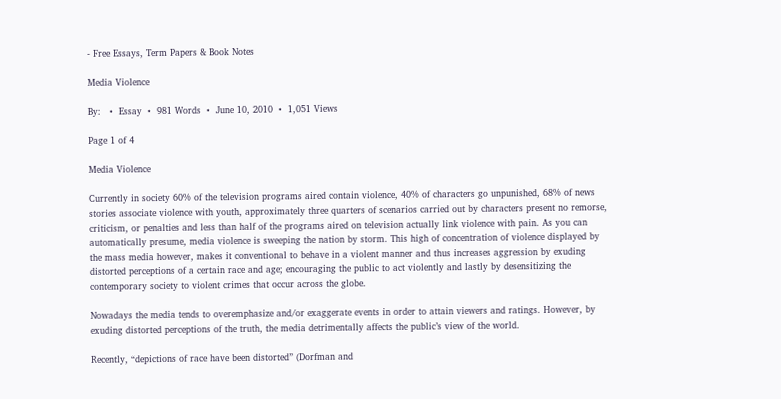- Free Essays, Term Papers & Book Notes

Media Violence

By:   •  Essay  •  981 Words  •  June 10, 2010  •  1,051 Views

Page 1 of 4

Media Violence

Currently in society 60% of the television programs aired contain violence, 40% of characters go unpunished, 68% of news stories associate violence with youth, approximately three quarters of scenarios carried out by characters present no remorse, criticism, or penalties and less than half of the programs aired on television actually link violence with pain. As you can automatically presume, media violence is sweeping the nation by storm. This high of concentration of violence displayed by the mass media however, makes it conventional to behave in a violent manner and thus increases aggression by exuding distorted perceptions of a certain race and age; encouraging the public to act violently and lastly by desensitizing the contemporary society to violent crimes that occur across the globe.

Nowadays the media tends to overemphasize and/or exaggerate events in order to attain viewers and ratings. However, by exuding distorted perceptions of the truth, the media detrimentally affects the public’s view of the world.

Recently, “depictions of race have been distorted” (Dorfman and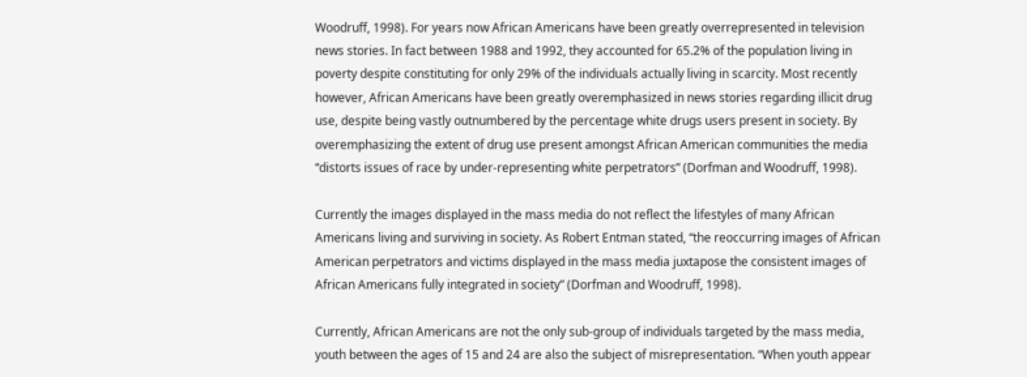Woodruff, 1998). For years now African Americans have been greatly overrepresented in television news stories. In fact between 1988 and 1992, they accounted for 65.2% of the population living in poverty despite constituting for only 29% of the individuals actually living in scarcity. Most recently however, African Americans have been greatly overemphasized in news stories regarding illicit drug use, despite being vastly outnumbered by the percentage white drugs users present in society. By overemphasizing the extent of drug use present amongst African American communities the media “distorts issues of race by under-representing white perpetrators” (Dorfman and Woodruff, 1998).

Currently the images displayed in the mass media do not reflect the lifestyles of many African Americans living and surviving in society. As Robert Entman stated, “the reoccurring images of African American perpetrators and victims displayed in the mass media juxtapose the consistent images of African Americans fully integrated in society” (Dorfman and Woodruff, 1998).

Currently, African Americans are not the only sub-group of individuals targeted by the mass media, youth between the ages of 15 and 24 are also the subject of misrepresentation. “When youth appear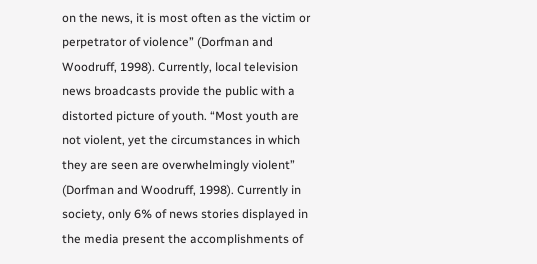on the news, it is most often as the victim or perpetrator of violence” (Dorfman and Woodruff, 1998). Currently, local television news broadcasts provide the public with a distorted picture of youth. “Most youth are not violent, yet the circumstances in which they are seen are overwhelmingly violent” (Dorfman and Woodruff, 1998). Currently in society, only 6% of news stories displayed in the media present the accomplishments of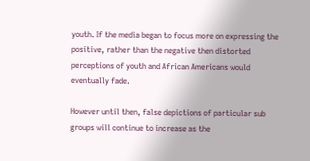youth. If the media began to focus more on expressing the positive, rather than the negative then distorted perceptions of youth and African Americans would eventually fade.

However until then, false depictions of particular sub groups will continue to increase as the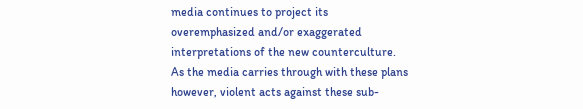media continues to project its overemphasized and/or exaggerated interpretations of the new counterculture. As the media carries through with these plans however, violent acts against these sub-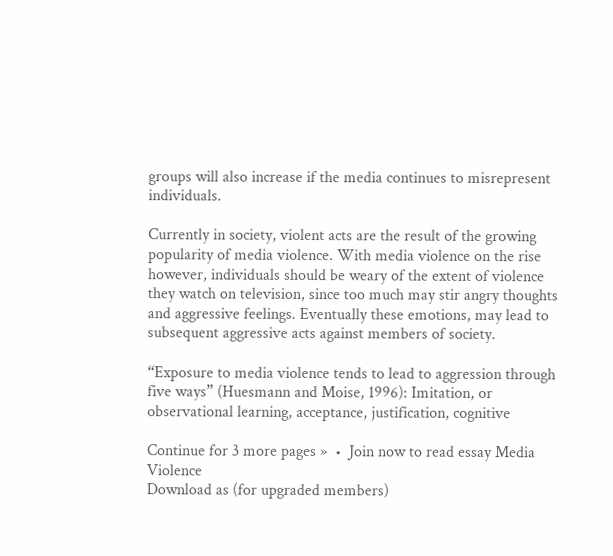groups will also increase if the media continues to misrepresent individuals.

Currently in society, violent acts are the result of the growing popularity of media violence. With media violence on the rise however, individuals should be weary of the extent of violence they watch on television, since too much may stir angry thoughts and aggressive feelings. Eventually these emotions, may lead to subsequent aggressive acts against members of society.

“Exposure to media violence tends to lead to aggression through five ways” (Huesmann and Moise, 1996): Imitation, or observational learning, acceptance, justification, cognitive

Continue for 3 more pages »  •  Join now to read essay Media Violence
Download as (for upgraded members)